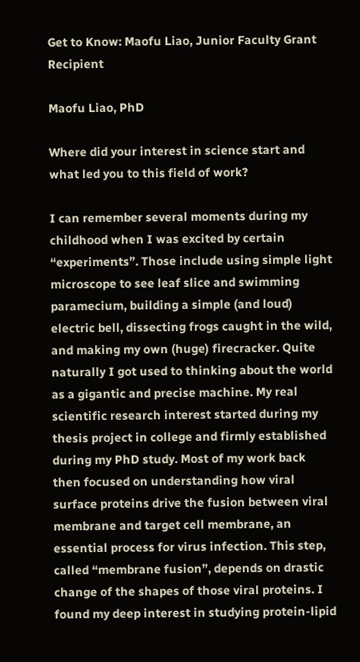Get to Know: Maofu Liao, Junior Faculty Grant Recipient

Maofu Liao, PhD

Where did your interest in science start and what led you to this field of work?

I can remember several moments during my childhood when I was excited by certain “experiments”. Those include using simple light microscope to see leaf slice and swimming paramecium, building a simple (and loud) electric bell, dissecting frogs caught in the wild, and making my own (huge) firecracker. Quite naturally I got used to thinking about the world as a gigantic and precise machine. My real scientific research interest started during my thesis project in college and firmly established during my PhD study. Most of my work back then focused on understanding how viral surface proteins drive the fusion between viral membrane and target cell membrane, an essential process for virus infection. This step, called “membrane fusion”, depends on drastic change of the shapes of those viral proteins. I found my deep interest in studying protein-lipid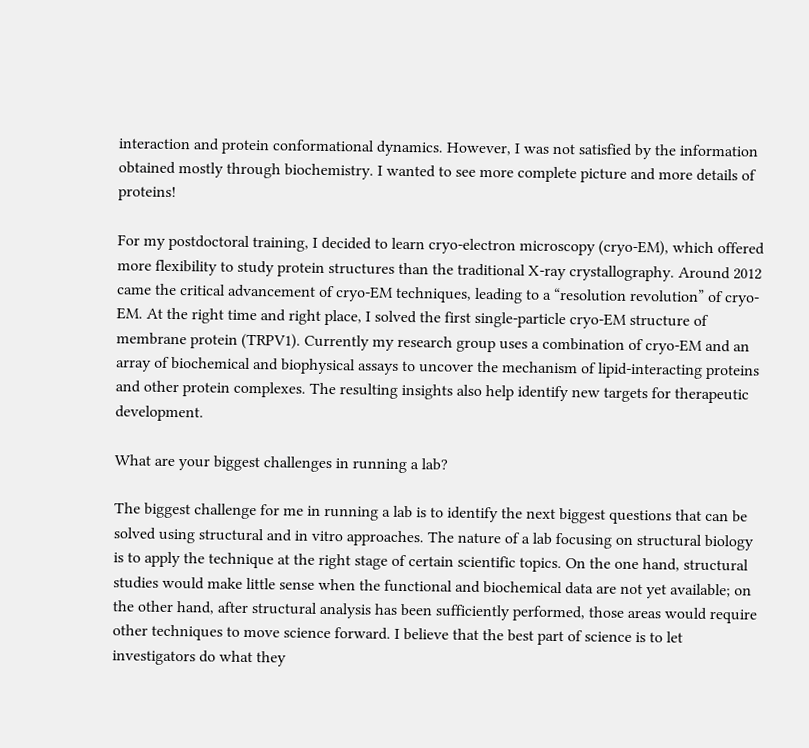interaction and protein conformational dynamics. However, I was not satisfied by the information obtained mostly through biochemistry. I wanted to see more complete picture and more details of proteins!

For my postdoctoral training, I decided to learn cryo-electron microscopy (cryo-EM), which offered more flexibility to study protein structures than the traditional X-ray crystallography. Around 2012 came the critical advancement of cryo-EM techniques, leading to a “resolution revolution” of cryo-EM. At the right time and right place, I solved the first single-particle cryo-EM structure of membrane protein (TRPV1). Currently my research group uses a combination of cryo-EM and an array of biochemical and biophysical assays to uncover the mechanism of lipid-interacting proteins and other protein complexes. The resulting insights also help identify new targets for therapeutic development.

What are your biggest challenges in running a lab?

The biggest challenge for me in running a lab is to identify the next biggest questions that can be solved using structural and in vitro approaches. The nature of a lab focusing on structural biology is to apply the technique at the right stage of certain scientific topics. On the one hand, structural studies would make little sense when the functional and biochemical data are not yet available; on the other hand, after structural analysis has been sufficiently performed, those areas would require other techniques to move science forward. I believe that the best part of science is to let investigators do what they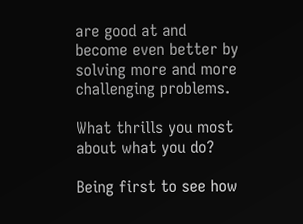are good at and become even better by solving more and more challenging problems.

What thrills you most about what you do?

Being first to see how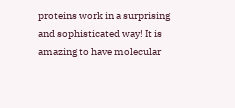proteins work in a surprising and sophisticated way! It is amazing to have molecular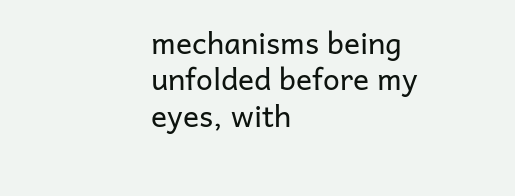mechanisms being unfolded before my eyes, with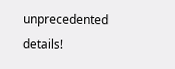unprecedented details!